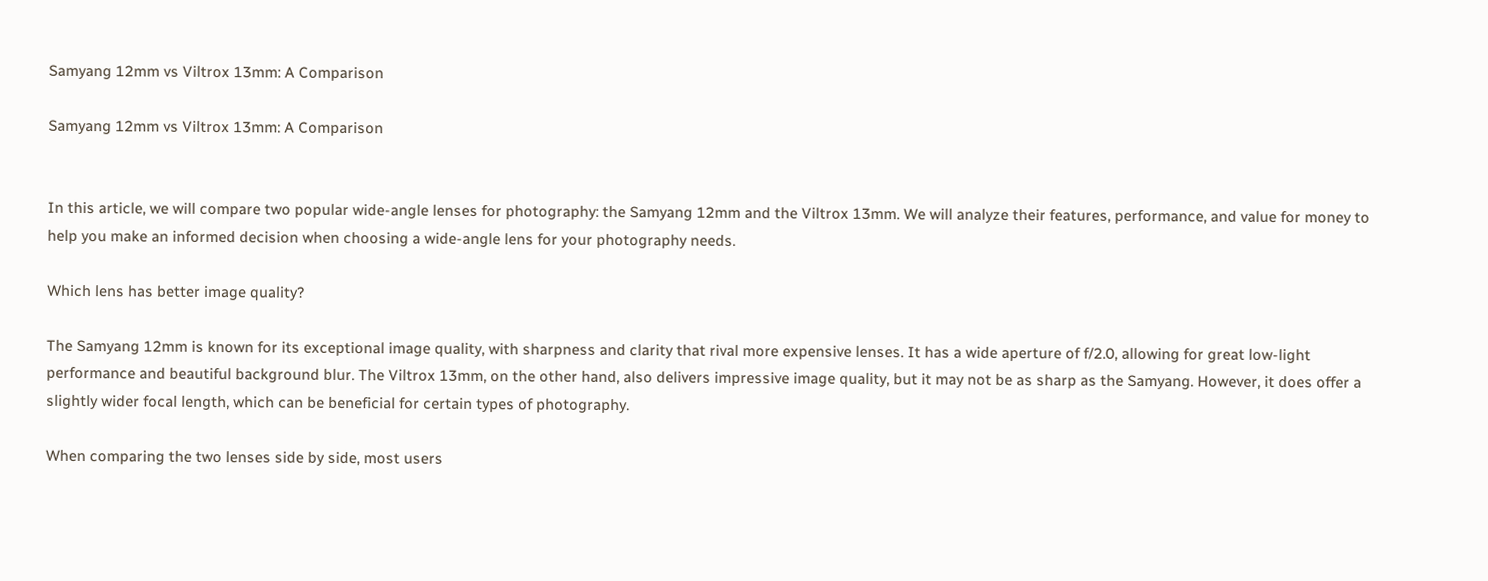Samyang 12mm vs Viltrox 13mm: A Comparison

Samyang 12mm vs Viltrox 13mm: A Comparison


In this article, we will compare two popular wide-angle lenses for photography: the Samyang 12mm and the Viltrox 13mm. We will analyze their features, performance, and value for money to help you make an informed decision when choosing a wide-angle lens for your photography needs.

Which lens has better image quality?

The Samyang 12mm is known for its exceptional image quality, with sharpness and clarity that rival more expensive lenses. It has a wide aperture of f/2.0, allowing for great low-light performance and beautiful background blur. The Viltrox 13mm, on the other hand, also delivers impressive image quality, but it may not be as sharp as the Samyang. However, it does offer a slightly wider focal length, which can be beneficial for certain types of photography.

When comparing the two lenses side by side, most users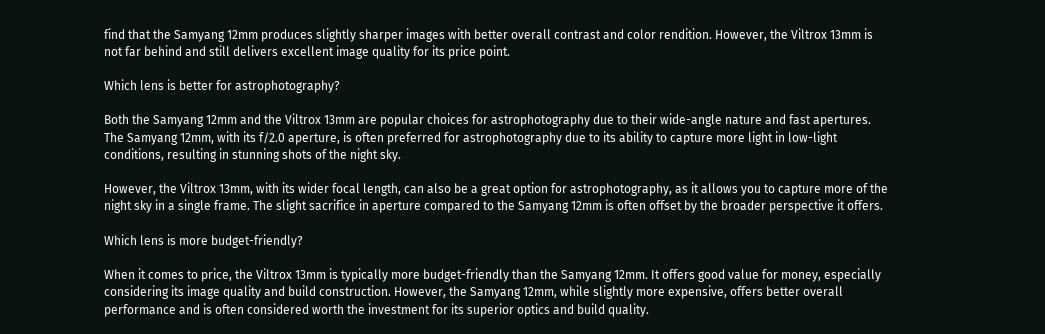find that the Samyang 12mm produces slightly sharper images with better overall contrast and color rendition. However, the Viltrox 13mm is not far behind and still delivers excellent image quality for its price point.

Which lens is better for astrophotography?

Both the Samyang 12mm and the Viltrox 13mm are popular choices for astrophotography due to their wide-angle nature and fast apertures. The Samyang 12mm, with its f/2.0 aperture, is often preferred for astrophotography due to its ability to capture more light in low-light conditions, resulting in stunning shots of the night sky.

However, the Viltrox 13mm, with its wider focal length, can also be a great option for astrophotography, as it allows you to capture more of the night sky in a single frame. The slight sacrifice in aperture compared to the Samyang 12mm is often offset by the broader perspective it offers.

Which lens is more budget-friendly?

When it comes to price, the Viltrox 13mm is typically more budget-friendly than the Samyang 12mm. It offers good value for money, especially considering its image quality and build construction. However, the Samyang 12mm, while slightly more expensive, offers better overall performance and is often considered worth the investment for its superior optics and build quality.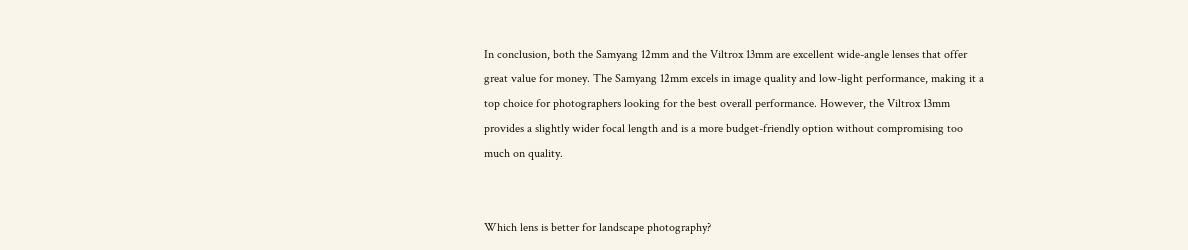In conclusion, both the Samyang 12mm and the Viltrox 13mm are excellent wide-angle lenses that offer great value for money. The Samyang 12mm excels in image quality and low-light performance, making it a top choice for photographers looking for the best overall performance. However, the Viltrox 13mm provides a slightly wider focal length and is a more budget-friendly option without compromising too much on quality.


Which lens is better for landscape photography?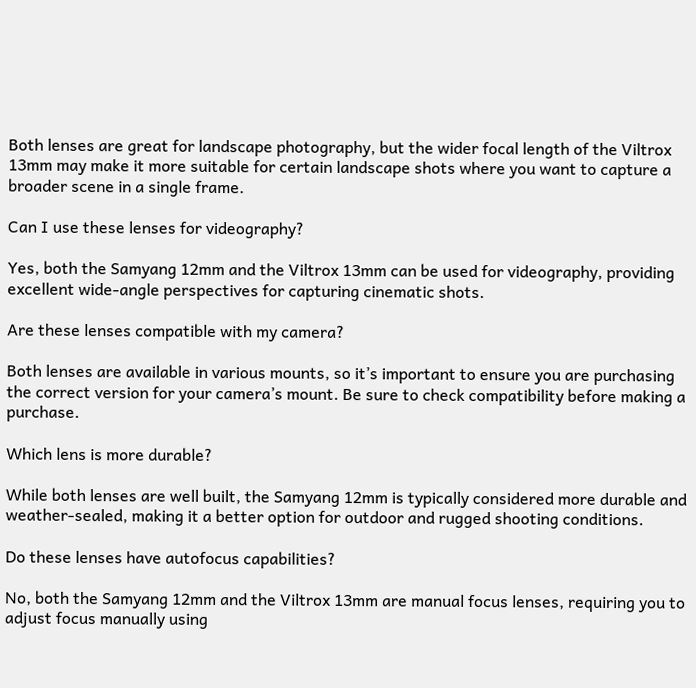Both lenses are great for landscape photography, but the wider focal length of the Viltrox 13mm may make it more suitable for certain landscape shots where you want to capture a broader scene in a single frame.

Can I use these lenses for videography?

Yes, both the Samyang 12mm and the Viltrox 13mm can be used for videography, providing excellent wide-angle perspectives for capturing cinematic shots.

Are these lenses compatible with my camera?

Both lenses are available in various mounts, so it’s important to ensure you are purchasing the correct version for your camera’s mount. Be sure to check compatibility before making a purchase.

Which lens is more durable?

While both lenses are well built, the Samyang 12mm is typically considered more durable and weather-sealed, making it a better option for outdoor and rugged shooting conditions.

Do these lenses have autofocus capabilities?

No, both the Samyang 12mm and the Viltrox 13mm are manual focus lenses, requiring you to adjust focus manually using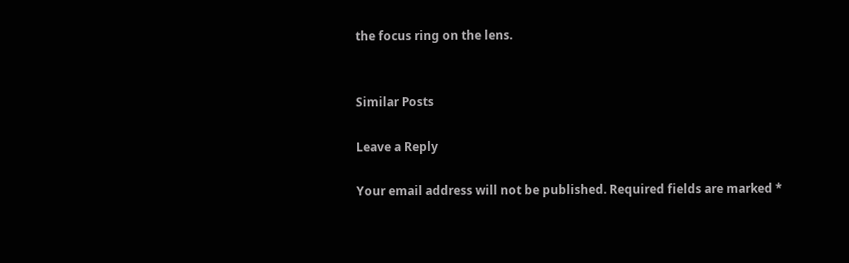the focus ring on the lens.


Similar Posts

Leave a Reply

Your email address will not be published. Required fields are marked *